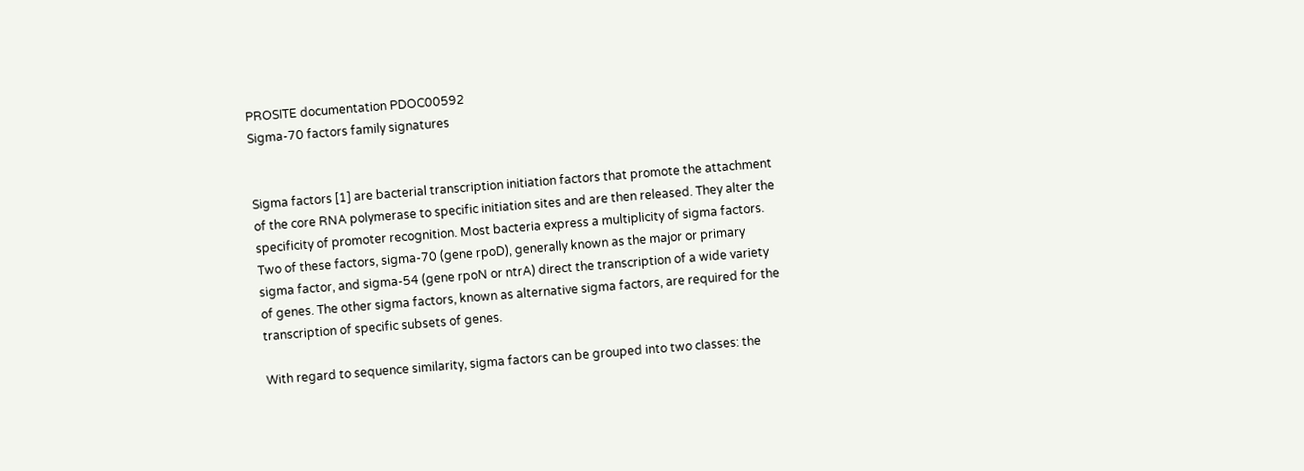PROSITE documentation PDOC00592
Sigma-70 factors family signatures


Sigma factors [1] are bacterial transcription initiation factors that promote the attachment of the core RNA polymerase to specific initiation sites and are then released. They alter the specificity of promoter recognition. Most bacteria express a multiplicity of sigma factors. Two of these factors, sigma-70 (gene rpoD), generally known as the major or primary sigma factor, and sigma-54 (gene rpoN or ntrA) direct the transcription of a wide variety of genes. The other sigma factors, known as alternative sigma factors, are required for the transcription of specific subsets of genes.

With regard to sequence similarity, sigma factors can be grouped into two classes: the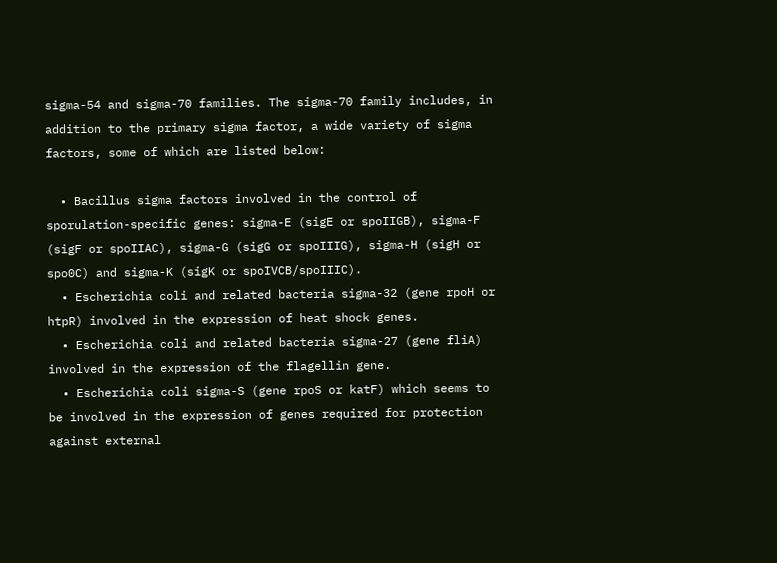sigma-54 and sigma-70 families. The sigma-70 family includes, in addition to the primary sigma factor, a wide variety of sigma factors, some of which are listed below:

  • Bacillus sigma factors involved in the control of sporulation-specific genes: sigma-E (sigE or spoIIGB), sigma-F (sigF or spoIIAC), sigma-G (sigG or spoIIIG), sigma-H (sigH or spo0C) and sigma-K (sigK or spoIVCB/spoIIIC).
  • Escherichia coli and related bacteria sigma-32 (gene rpoH or htpR) involved in the expression of heat shock genes.
  • Escherichia coli and related bacteria sigma-27 (gene fliA) involved in the expression of the flagellin gene.
  • Escherichia coli sigma-S (gene rpoS or katF) which seems to be involved in the expression of genes required for protection against external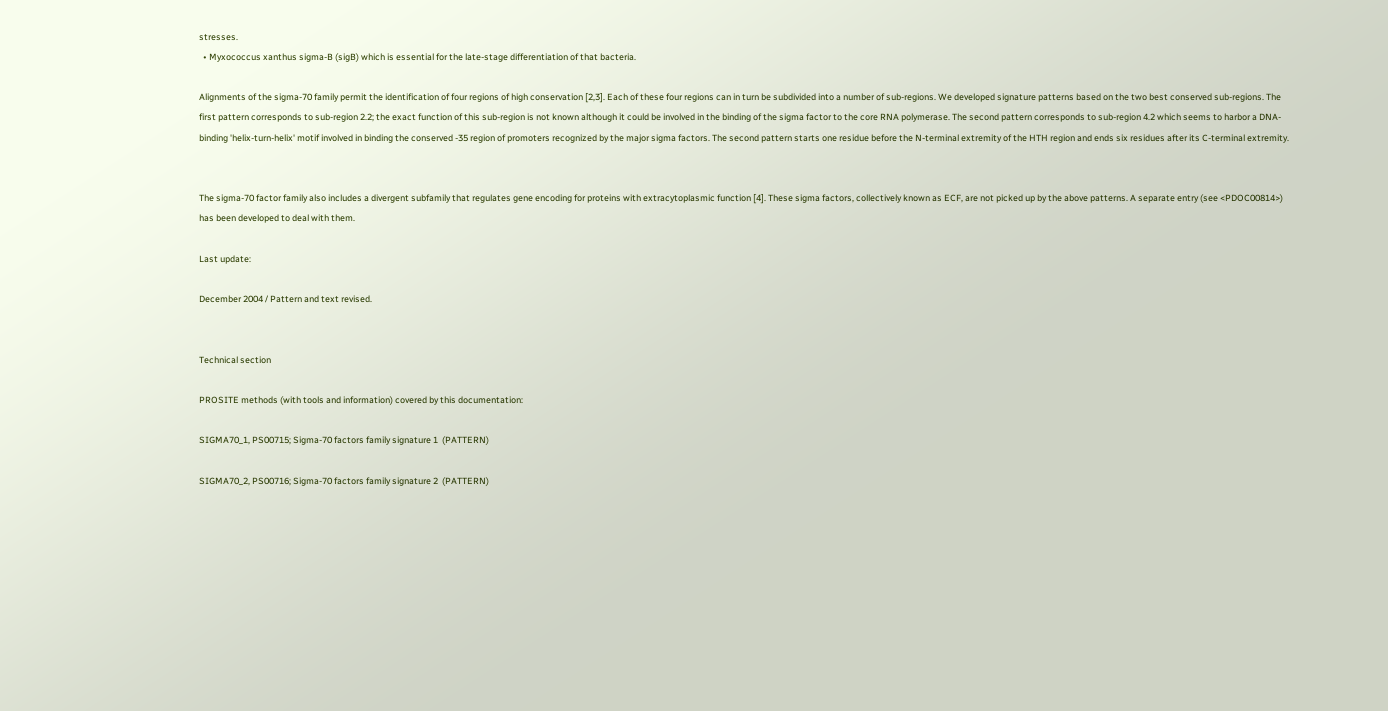stresses.
  • Myxococcus xanthus sigma-B (sigB) which is essential for the late-stage differentiation of that bacteria.

Alignments of the sigma-70 family permit the identification of four regions of high conservation [2,3]. Each of these four regions can in turn be subdivided into a number of sub-regions. We developed signature patterns based on the two best conserved sub-regions. The first pattern corresponds to sub-region 2.2; the exact function of this sub-region is not known although it could be involved in the binding of the sigma factor to the core RNA polymerase. The second pattern corresponds to sub-region 4.2 which seems to harbor a DNA-binding 'helix-turn-helix' motif involved in binding the conserved -35 region of promoters recognized by the major sigma factors. The second pattern starts one residue before the N-terminal extremity of the HTH region and ends six residues after its C-terminal extremity.


The sigma-70 factor family also includes a divergent subfamily that regulates gene encoding for proteins with extracytoplasmic function [4]. These sigma factors, collectively known as ECF, are not picked up by the above patterns. A separate entry (see <PDOC00814>) has been developed to deal with them.

Last update:

December 2004 / Pattern and text revised.


Technical section

PROSITE methods (with tools and information) covered by this documentation:

SIGMA70_1, PS00715; Sigma-70 factors family signature 1  (PATTERN)

SIGMA70_2, PS00716; Sigma-70 factors family signature 2  (PATTERN)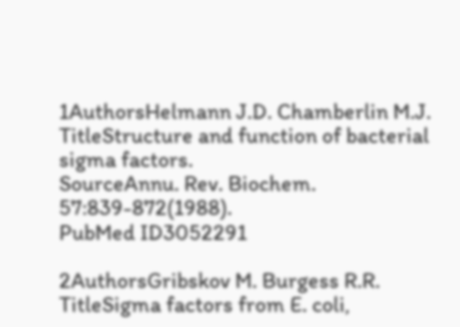1AuthorsHelmann J.D. Chamberlin M.J.
TitleStructure and function of bacterial sigma factors.
SourceAnnu. Rev. Biochem. 57:839-872(1988).
PubMed ID3052291

2AuthorsGribskov M. Burgess R.R.
TitleSigma factors from E. coli,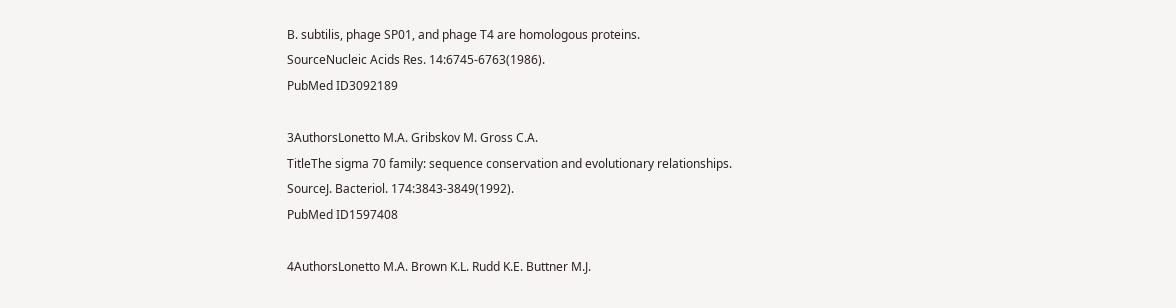B. subtilis, phage SP01, and phage T4 are homologous proteins.
SourceNucleic Acids Res. 14:6745-6763(1986).
PubMed ID3092189

3AuthorsLonetto M.A. Gribskov M. Gross C.A.
TitleThe sigma 70 family: sequence conservation and evolutionary relationships.
SourceJ. Bacteriol. 174:3843-3849(1992).
PubMed ID1597408

4AuthorsLonetto M.A. Brown K.L. Rudd K.E. Buttner M.J.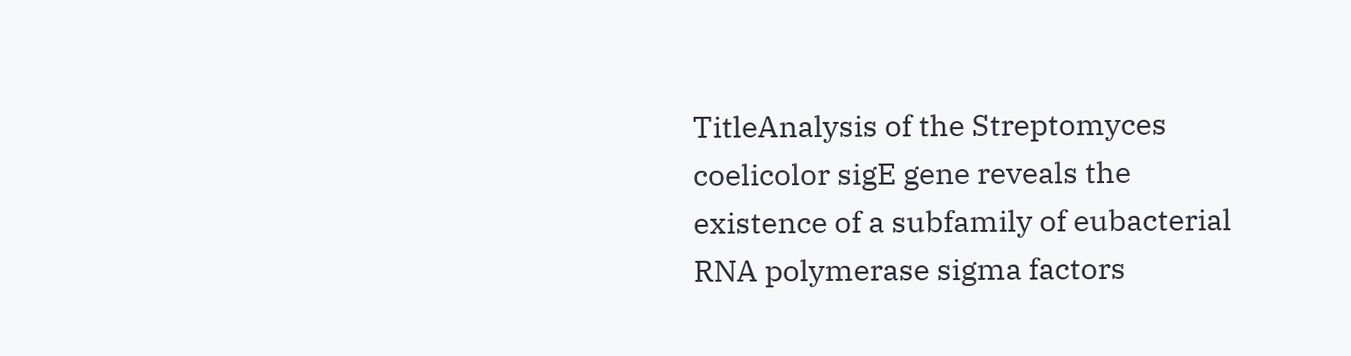TitleAnalysis of the Streptomyces coelicolor sigE gene reveals the existence of a subfamily of eubacterial RNA polymerase sigma factors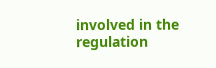involved in the regulation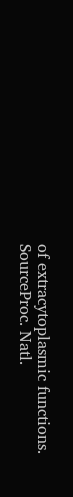of extracytoplasmic functions.
SourceProc. Natl.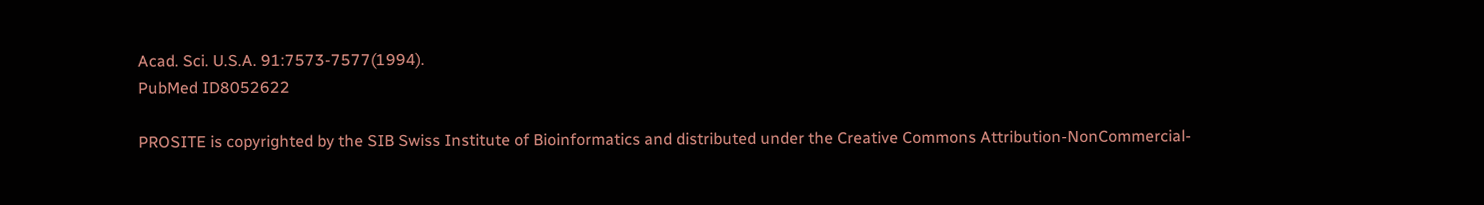Acad. Sci. U.S.A. 91:7573-7577(1994).
PubMed ID8052622

PROSITE is copyrighted by the SIB Swiss Institute of Bioinformatics and distributed under the Creative Commons Attribution-NonCommercial-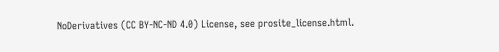NoDerivatives (CC BY-NC-ND 4.0) License, see prosite_license.html.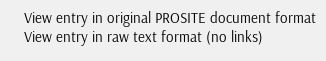View entry in original PROSITE document format
View entry in raw text format (no links)